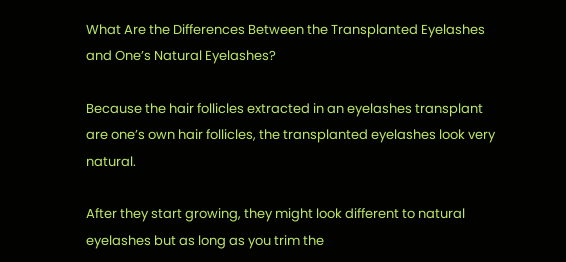What Are the Differences Between the Transplanted Eyelashes and One’s Natural Eyelashes?

Because the hair follicles extracted in an eyelashes transplant are one’s own hair follicles, the transplanted eyelashes look very natural.

After they start growing, they might look different to natural eyelashes but as long as you trim the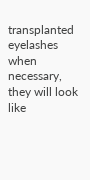transplanted eyelashes when necessary, they will look like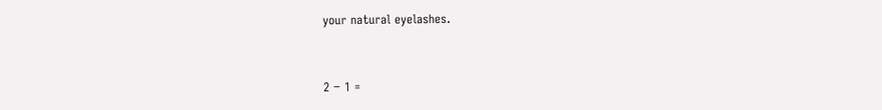your natural eyelashes.


2 − 1 =